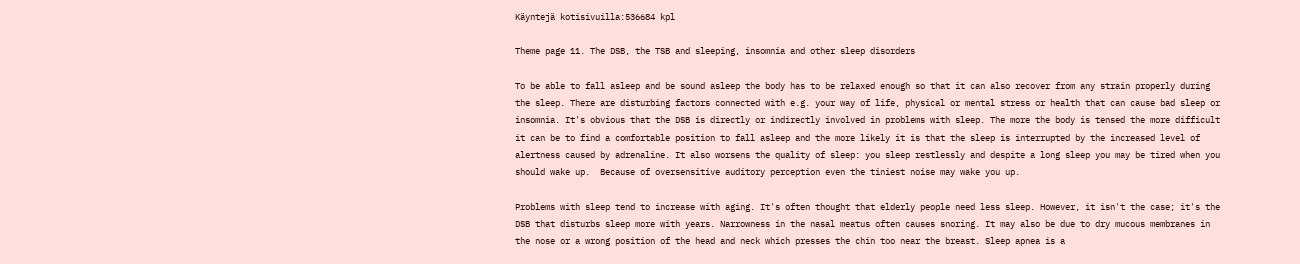Käyntejä kotisivuilla:536684 kpl

Theme page 11. The DSB, the TSB and sleeping, insomnia and other sleep disorders

To be able to fall asleep and be sound asleep the body has to be relaxed enough so that it can also recover from any strain properly during the sleep. There are disturbing factors connected with e.g. your way of life, physical or mental stress or health that can cause bad sleep or insomnia. It's obvious that the DSB is directly or indirectly involved in problems with sleep. The more the body is tensed the more difficult it can be to find a comfortable position to fall asleep and the more likely it is that the sleep is interrupted by the increased level of alertness caused by adrenaline. It also worsens the quality of sleep: you sleep restlessly and despite a long sleep you may be tired when you should wake up.  Because of oversensitive auditory perception even the tiniest noise may wake you up.

Problems with sleep tend to increase with aging. It's often thought that elderly people need less sleep. However, it isn't the case; it's the DSB that disturbs sleep more with years. Narrowness in the nasal meatus often causes snoring. It may also be due to dry mucous membranes in the nose or a wrong position of the head and neck which presses the chin too near the breast. Sleep apnea is a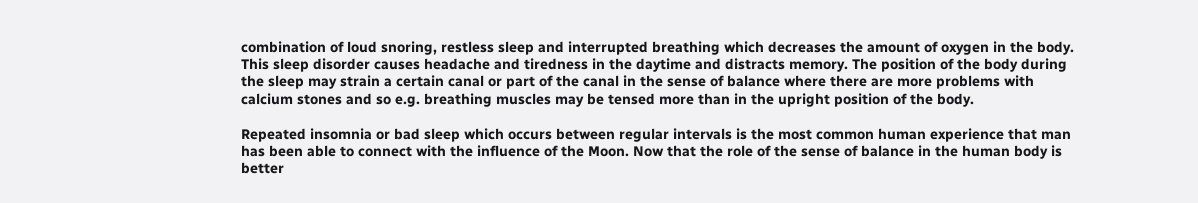combination of loud snoring, restless sleep and interrupted breathing which decreases the amount of oxygen in the body. This sleep disorder causes headache and tiredness in the daytime and distracts memory. The position of the body during the sleep may strain a certain canal or part of the canal in the sense of balance where there are more problems with calcium stones and so e.g. breathing muscles may be tensed more than in the upright position of the body.

Repeated insomnia or bad sleep which occurs between regular intervals is the most common human experience that man has been able to connect with the influence of the Moon. Now that the role of the sense of balance in the human body is better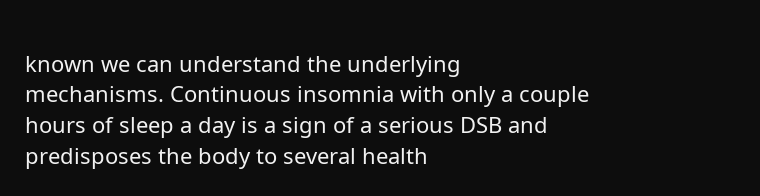known we can understand the underlying mechanisms. Continuous insomnia with only a couple hours of sleep a day is a sign of a serious DSB and predisposes the body to several health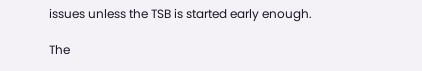issues unless the TSB is started early enough.

The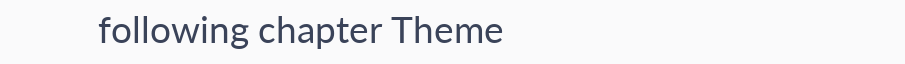following chapter Theme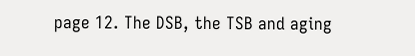page 12. The DSB, the TSB and aging